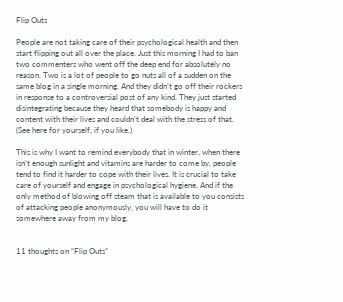Flip Outs

People are not taking care of their psychological health and then start flipping out all over the place. Just this morning I had to ban two commenters who went off the deep end for absolutely no reason. Two is a lot of people to go nuts all of a sudden on the same blog in a single morning. And they didn’t go off their rockers in response to a controversial post of any kind. They just started disintegrating because they heard that somebody is happy and content with their lives and couldn’t deal with the stress of that. (See here for yourself, if you like.)

This is why I want to remind everybody that in winter, when there isn’t enough sunlight and vitamins are harder to come by, people tend to find it harder to cope with their lives. It is crucial to take care of yourself and engage in psychological hygiene. And if the only method of blowing off steam that is available to you consists of attacking people anonymously, you will have to do it somewhere away from my blog.


11 thoughts on “Flip Outs”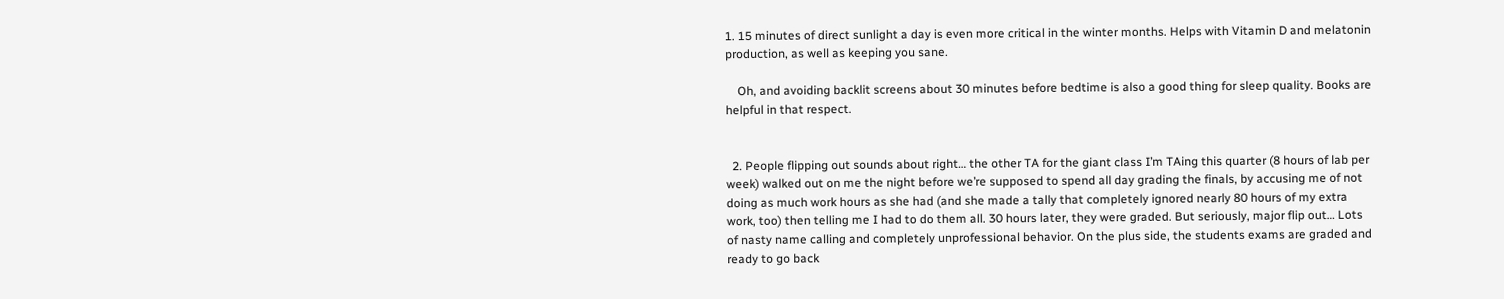1. 15 minutes of direct sunlight a day is even more critical in the winter months. Helps with Vitamin D and melatonin production, as well as keeping you sane.

    Oh, and avoiding backlit screens about 30 minutes before bedtime is also a good thing for sleep quality. Books are helpful in that respect.


  2. People flipping out sounds about right… the other TA for the giant class I’m TAing this quarter (8 hours of lab per week) walked out on me the night before we’re supposed to spend all day grading the finals, by accusing me of not doing as much work hours as she had (and she made a tally that completely ignored nearly 80 hours of my extra work, too) then telling me I had to do them all. 30 hours later, they were graded. But seriously, major flip out… Lots of nasty name calling and completely unprofessional behavior. On the plus side, the students exams are graded and ready to go back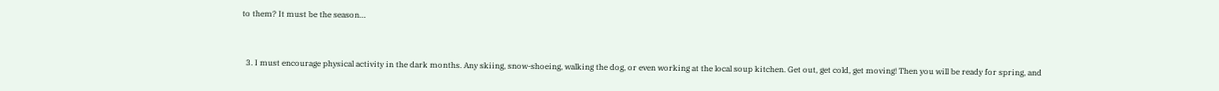to them? It must be the season…


  3. I must encourage physical activity in the dark months. Any skiing, snow-shoeing, walking the dog, or even working at the local soup kitchen. Get out, get cold, get moving! Then you will be ready for spring, and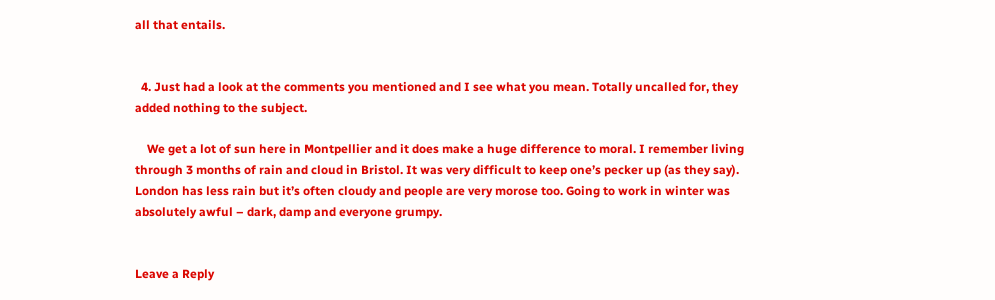all that entails.


  4. Just had a look at the comments you mentioned and I see what you mean. Totally uncalled for, they added nothing to the subject.

    We get a lot of sun here in Montpellier and it does make a huge difference to moral. I remember living through 3 months of rain and cloud in Bristol. It was very difficult to keep one’s pecker up (as they say). London has less rain but it’s often cloudy and people are very morose too. Going to work in winter was absolutely awful – dark, damp and everyone grumpy.


Leave a Reply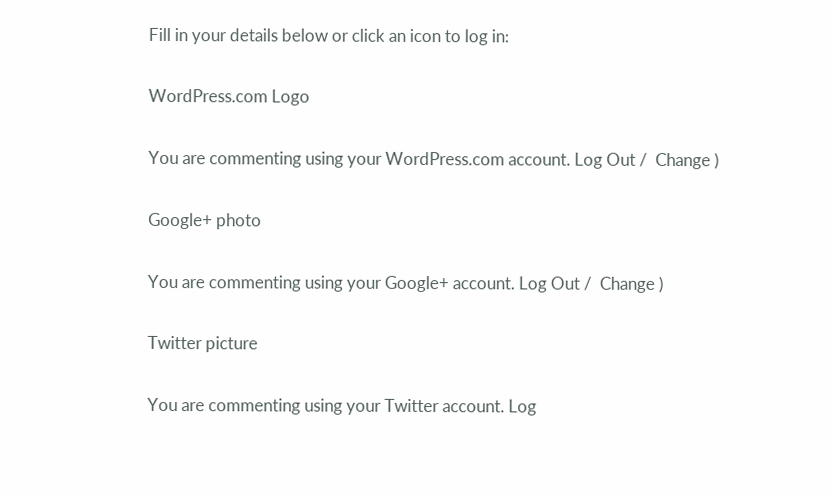Fill in your details below or click an icon to log in:

WordPress.com Logo

You are commenting using your WordPress.com account. Log Out /  Change )

Google+ photo

You are commenting using your Google+ account. Log Out /  Change )

Twitter picture

You are commenting using your Twitter account. Log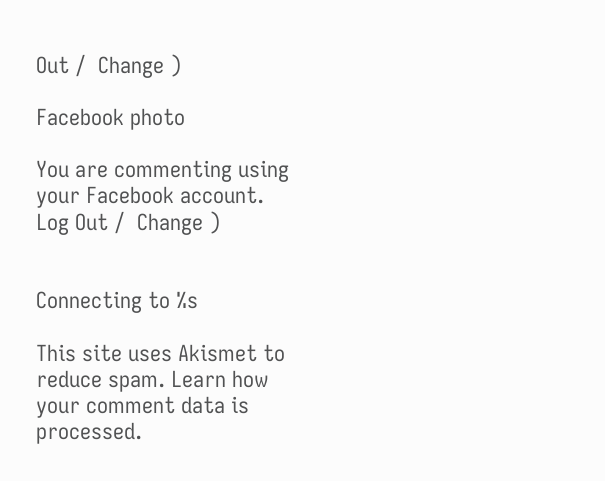Out /  Change )

Facebook photo

You are commenting using your Facebook account. Log Out /  Change )


Connecting to %s

This site uses Akismet to reduce spam. Learn how your comment data is processed.